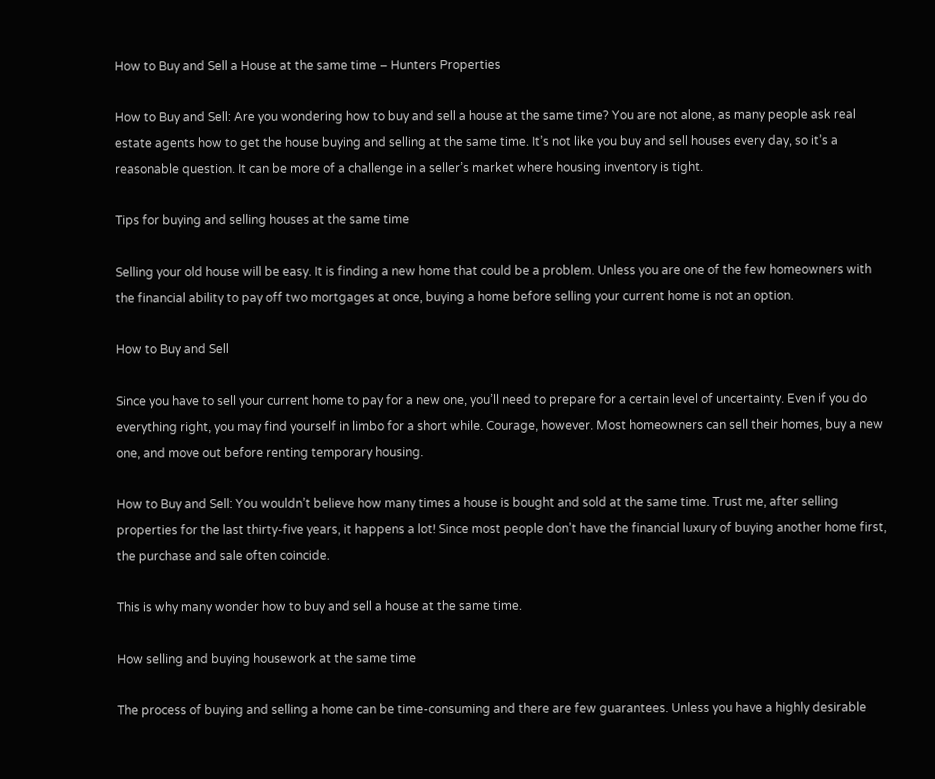How to Buy and Sell a House at the same time – Hunters Properties

How to Buy and Sell: Are you wondering how to buy and sell a house at the same time? You are not alone, as many people ask real estate agents how to get the house buying and selling at the same time. It’s not like you buy and sell houses every day, so it’s a reasonable question. It can be more of a challenge in a seller’s market where housing inventory is tight.

Tips for buying and selling houses at the same time

Selling your old house will be easy. It is finding a new home that could be a problem. Unless you are one of the few homeowners with the financial ability to pay off two mortgages at once, buying a home before selling your current home is not an option.

How to Buy and Sell

Since you have to sell your current home to pay for a new one, you’ll need to prepare for a certain level of uncertainty. Even if you do everything right, you may find yourself in limbo for a short while. Courage, however. Most homeowners can sell their homes, buy a new one, and move out before renting temporary housing.

How to Buy and Sell: You wouldn’t believe how many times a house is bought and sold at the same time. Trust me, after selling properties for the last thirty-five years, it happens a lot! Since most people don’t have the financial luxury of buying another home first, the purchase and sale often coincide.

This is why many wonder how to buy and sell a house at the same time.

How selling and buying housework at the same time

The process of buying and selling a home can be time-consuming and there are few guarantees. Unless you have a highly desirable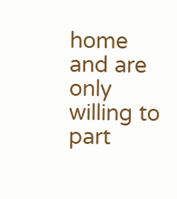home and are only willing to part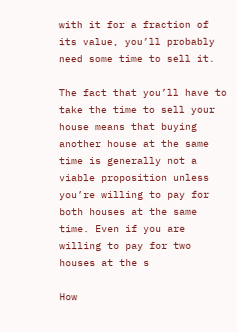with it for a fraction of its value, you’ll probably need some time to sell it.

The fact that you’ll have to take the time to sell your house means that buying another house at the same time is generally not a viable proposition unless you’re willing to pay for both houses at the same time. Even if you are willing to pay for two houses at the s

How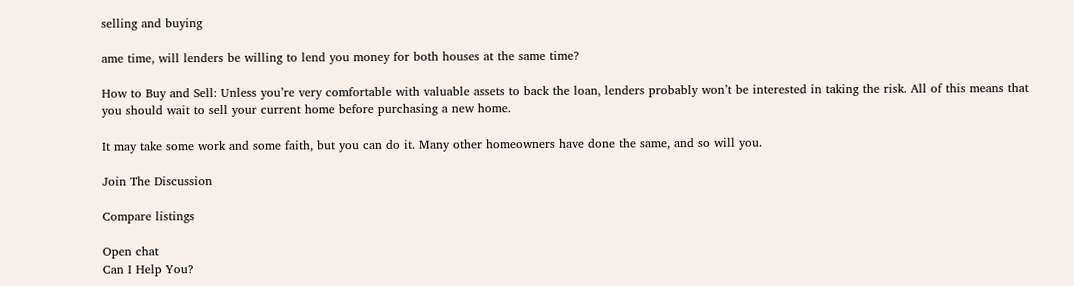selling and buying

ame time, will lenders be willing to lend you money for both houses at the same time?

How to Buy and Sell: Unless you’re very comfortable with valuable assets to back the loan, lenders probably won’t be interested in taking the risk. All of this means that you should wait to sell your current home before purchasing a new home.

It may take some work and some faith, but you can do it. Many other homeowners have done the same, and so will you.

Join The Discussion

Compare listings

Open chat
Can I Help You?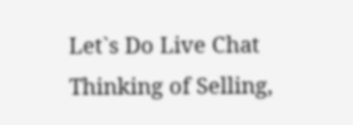Let`s Do Live Chat
Thinking of Selling,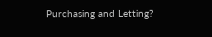Purchasing and Letting?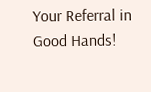Your Referral in Good Hands!